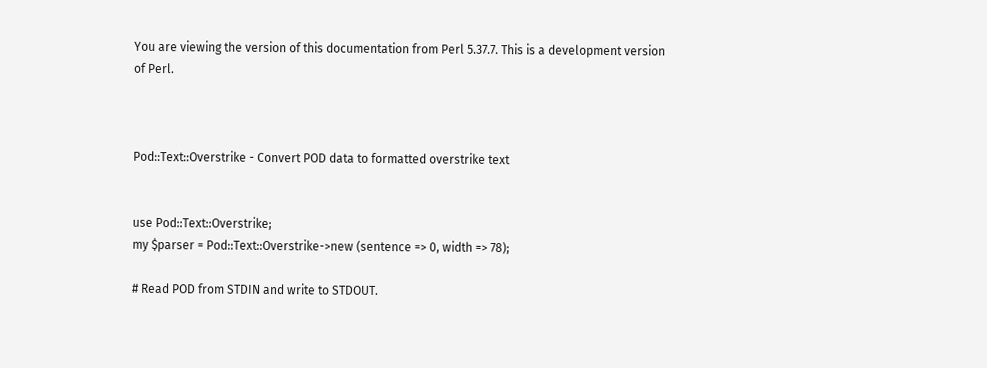You are viewing the version of this documentation from Perl 5.37.7. This is a development version of Perl.



Pod::Text::Overstrike - Convert POD data to formatted overstrike text


use Pod::Text::Overstrike;
my $parser = Pod::Text::Overstrike->new (sentence => 0, width => 78);

# Read POD from STDIN and write to STDOUT.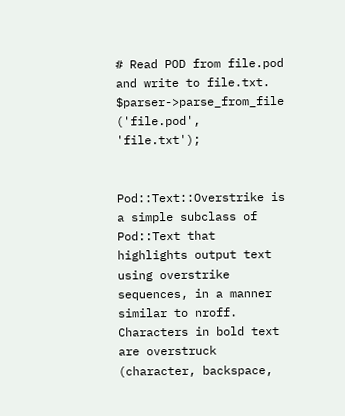# Read POD from file.pod and write to file.txt.
$parser->parse_from_file ('file.pod', 'file.txt');


Pod::Text::Overstrike is a simple subclass of Pod::Text that highlights output text using overstrike sequences, in a manner similar to nroff. Characters in bold text are overstruck (character, backspace,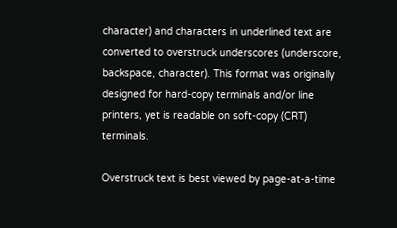character) and characters in underlined text are converted to overstruck underscores (underscore, backspace, character). This format was originally designed for hard-copy terminals and/or line printers, yet is readable on soft-copy (CRT) terminals.

Overstruck text is best viewed by page-at-a-time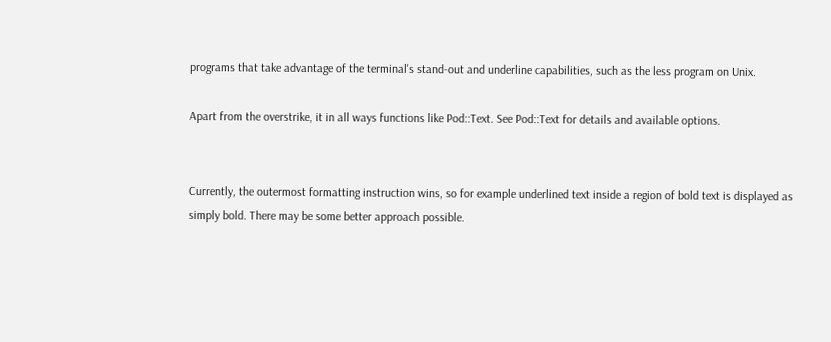programs that take advantage of the terminal's stand-out and underline capabilities, such as the less program on Unix.

Apart from the overstrike, it in all ways functions like Pod::Text. See Pod::Text for details and available options.


Currently, the outermost formatting instruction wins, so for example underlined text inside a region of bold text is displayed as simply bold. There may be some better approach possible.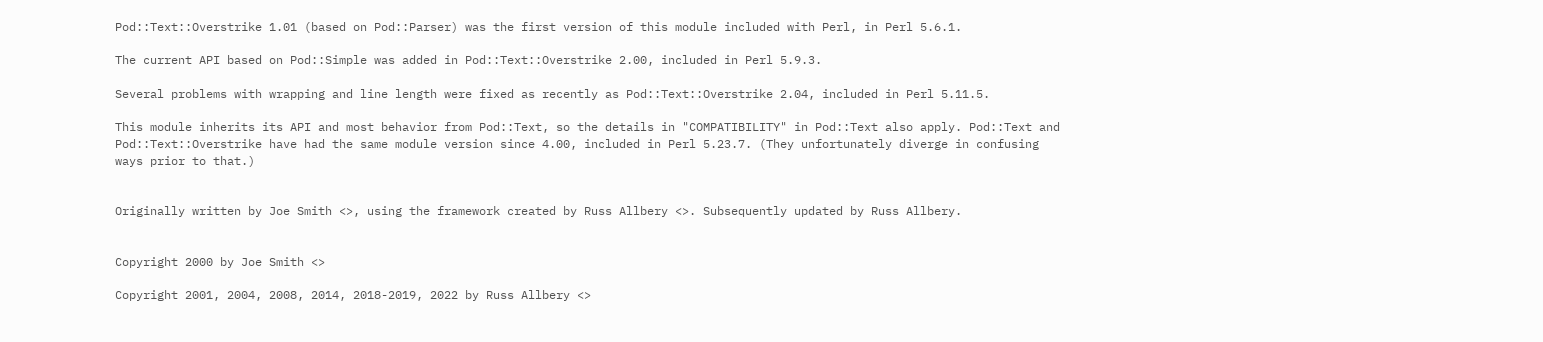Pod::Text::Overstrike 1.01 (based on Pod::Parser) was the first version of this module included with Perl, in Perl 5.6.1.

The current API based on Pod::Simple was added in Pod::Text::Overstrike 2.00, included in Perl 5.9.3.

Several problems with wrapping and line length were fixed as recently as Pod::Text::Overstrike 2.04, included in Perl 5.11.5.

This module inherits its API and most behavior from Pod::Text, so the details in "COMPATIBILITY" in Pod::Text also apply. Pod::Text and Pod::Text::Overstrike have had the same module version since 4.00, included in Perl 5.23.7. (They unfortunately diverge in confusing ways prior to that.)


Originally written by Joe Smith <>, using the framework created by Russ Allbery <>. Subsequently updated by Russ Allbery.


Copyright 2000 by Joe Smith <>

Copyright 2001, 2004, 2008, 2014, 2018-2019, 2022 by Russ Allbery <>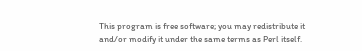This program is free software; you may redistribute it and/or modify it under the same terms as Perl itself.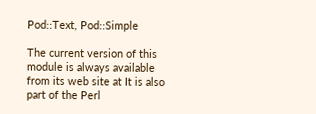Pod::Text, Pod::Simple

The current version of this module is always available from its web site at It is also part of the Perl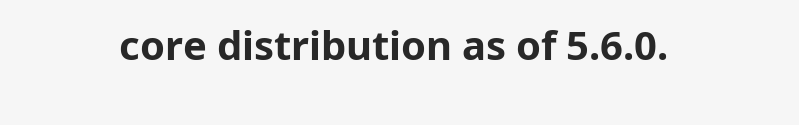core distribution as of 5.6.0.